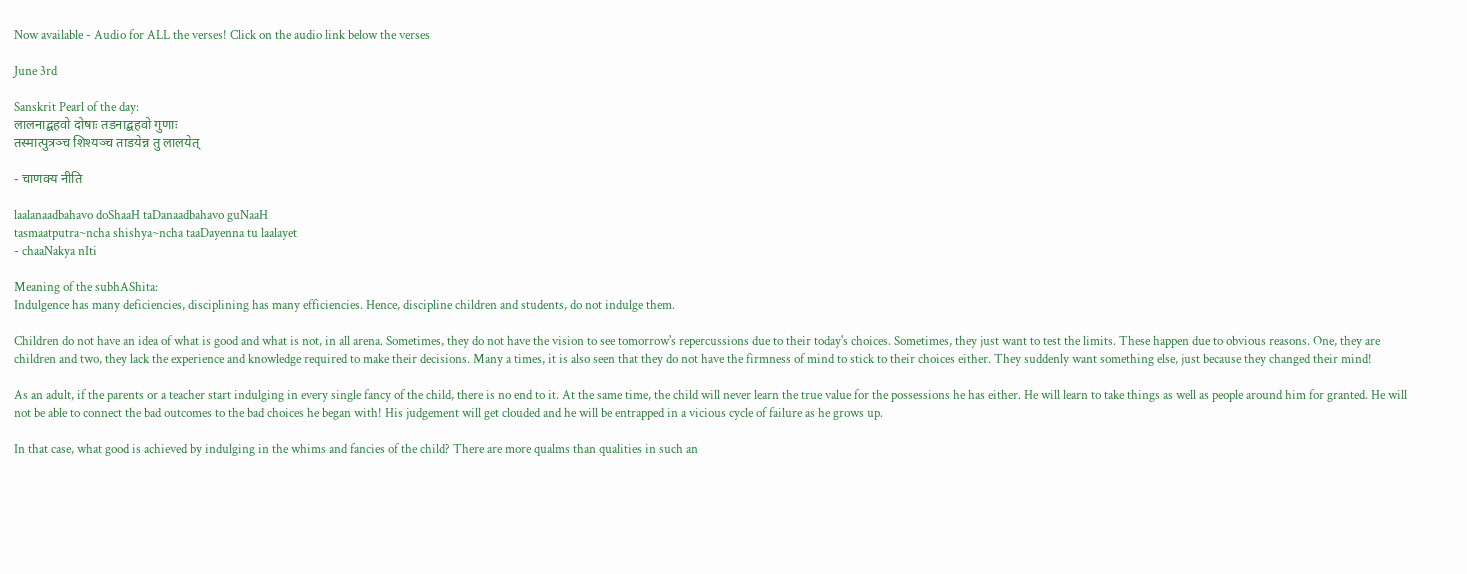Now available - Audio for ALL the verses! Click on the audio link below the verses

June 3rd

Sanskrit Pearl of the day:
लालनाद्बहवो दोषाः तडनाद्बहवो गुणाः
तस्मात्पुत्रञ्च शिश्यञ्च ताडयेन्न तु लालयेत्

- चाणक्य नीति

laalanaadbahavo doShaaH taDanaadbahavo guNaaH
tasmaatputra~ncha shishya~ncha taaDayenna tu laalayet
- chaaNakya nIti

Meaning of the subhAShita:
Indulgence has many deficiencies, disciplining has many efficiencies. Hence, discipline children and students, do not indulge them.

Children do not have an idea of what is good and what is not, in all arena. Sometimes, they do not have the vision to see tomorrow's repercussions due to their today's choices. Sometimes, they just want to test the limits. These happen due to obvious reasons. One, they are children and two, they lack the experience and knowledge required to make their decisions. Many a times, it is also seen that they do not have the firmness of mind to stick to their choices either. They suddenly want something else, just because they changed their mind!

As an adult, if the parents or a teacher start indulging in every single fancy of the child, there is no end to it. At the same time, the child will never learn the true value for the possessions he has either. He will learn to take things as well as people around him for granted. He will not be able to connect the bad outcomes to the bad choices he began with! His judgement will get clouded and he will be entrapped in a vicious cycle of failure as he grows up.

In that case, what good is achieved by indulging in the whims and fancies of the child? There are more qualms than qualities in such an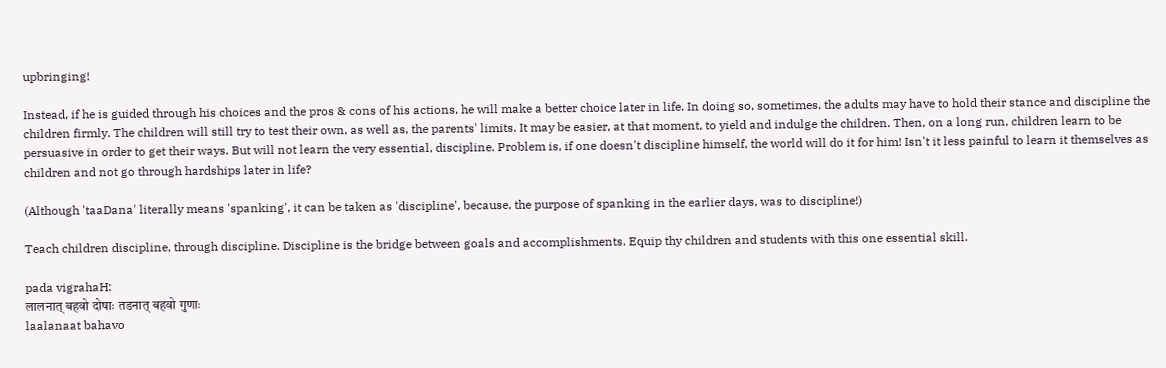upbringing!

Instead, if he is guided through his choices and the pros & cons of his actions, he will make a better choice later in life. In doing so, sometimes, the adults may have to hold their stance and discipline the children firmly. The children will still try to test their own, as well as, the parents' limits. It may be easier, at that moment, to yield and indulge the children. Then, on a long run, children learn to be persuasive in order to get their ways. But will not learn the very essential, discipline. Problem is, if one doesn't discipline himself, the world will do it for him! Isn't it less painful to learn it themselves as children and not go through hardships later in life?

(Although 'taaDana' literally means 'spanking', it can be taken as 'discipline', because, the purpose of spanking in the earlier days, was to discipline!)

Teach children discipline, through discipline. Discipline is the bridge between goals and accomplishments. Equip thy children and students with this one essential skill.

pada vigrahaH:
लालनात् बहवो दोषाः तडनात् बहवो गुणाः
laalanaat bahavo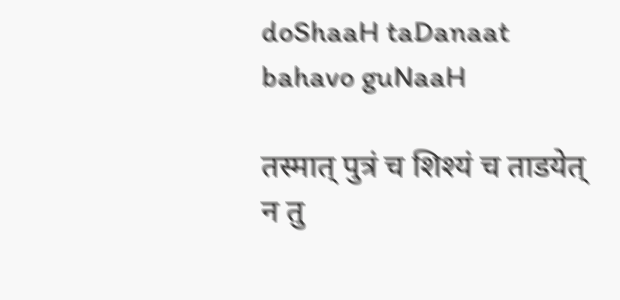doShaaH taDanaat bahavo guNaaH

तस्मात् पुत्रं च शिश्यं च ताडयेत् न तु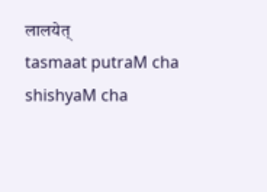लालयेत्
tasmaat putraM cha shishyaM cha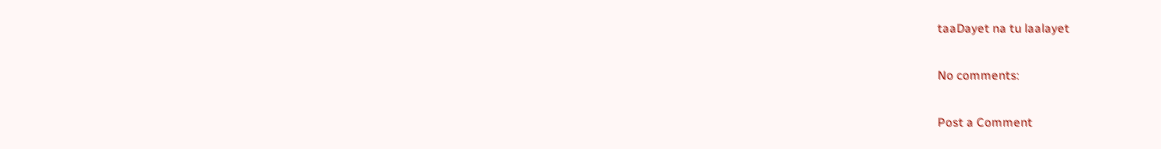taaDayet na tu laalayet

No comments:

Post a Comment